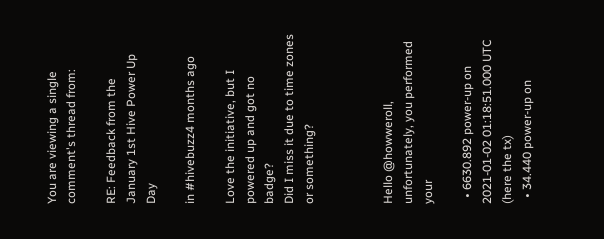You are viewing a single comment's thread from:

RE: Feedback from the January 1st Hive Power Up Day

in #hivebuzz4 months ago

Love the initiative, but I powered up and got no badge?
Did I miss it due to time zones or something?



Hello @howweroll,
unfortunately, you performed your

  • 6630.892 power-up on 2021-01-02 01:18:51.000 UTC (here the tx)
  • 34.440 power-up on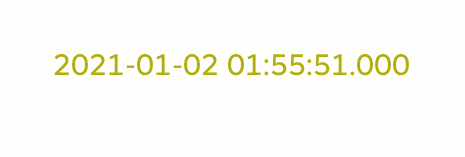2021-01-02 01:55:51.000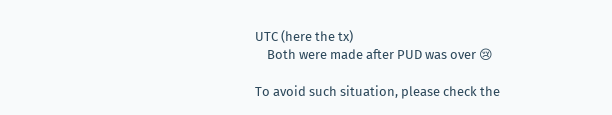UTC (here the tx)
    Both were made after PUD was over 😢

To avoid such situation, please check the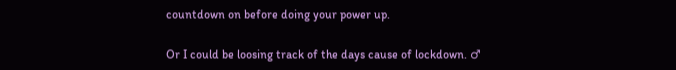countdown on before doing your power up.

Or I could be loosing track of the days cause of lockdown. ♂